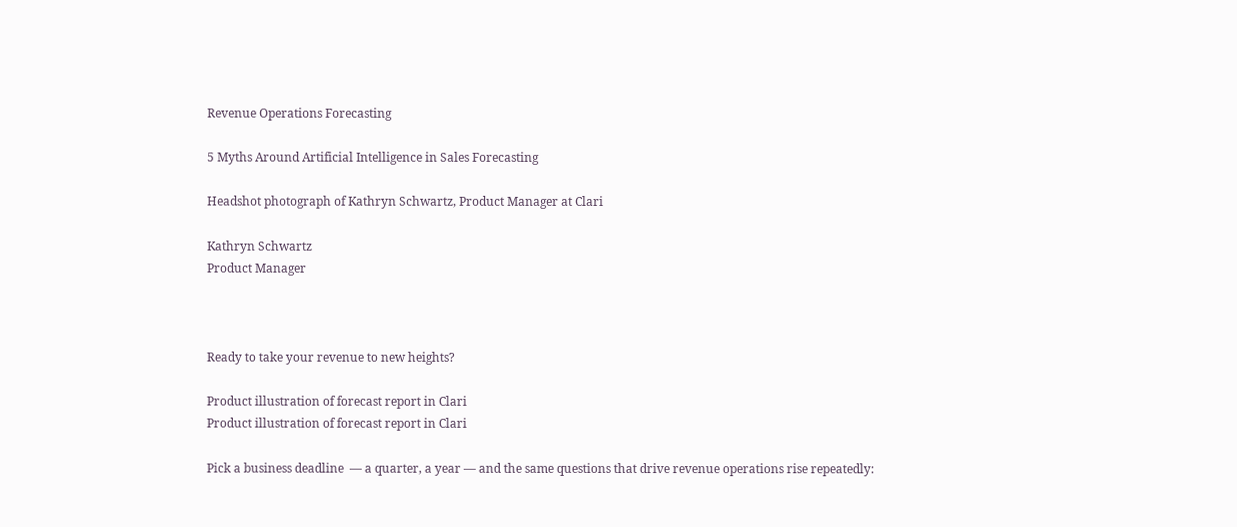Revenue Operations Forecasting

5 Myths Around Artificial Intelligence in Sales Forecasting

Headshot photograph of Kathryn Schwartz, Product Manager at Clari

Kathryn Schwartz
Product Manager



Ready to take your revenue to new heights?

Product illustration of forecast report in Clari
Product illustration of forecast report in Clari

Pick a business deadline  — a quarter, a year — and the same questions that drive revenue operations rise repeatedly: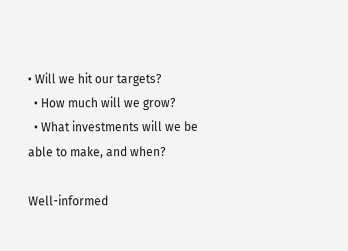• Will we hit our targets?
  • How much will we grow?
  • What investments will we be able to make, and when?

Well-informed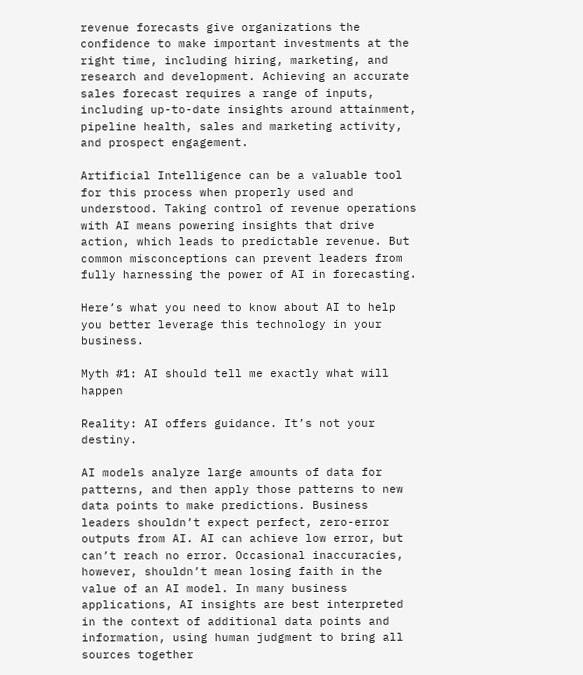revenue forecasts give organizations the confidence to make important investments at the right time, including hiring, marketing, and research and development. Achieving an accurate sales forecast requires a range of inputs, including up-to-date insights around attainment, pipeline health, sales and marketing activity, and prospect engagement.

Artificial Intelligence can be a valuable tool for this process when properly used and understood. Taking control of revenue operations with AI means powering insights that drive action, which leads to predictable revenue. But common misconceptions can prevent leaders from fully harnessing the power of AI in forecasting.

Here’s what you need to know about AI to help you better leverage this technology in your business.

Myth #1: AI should tell me exactly what will happen

Reality: AI offers guidance. It’s not your destiny.

AI models analyze large amounts of data for patterns, and then apply those patterns to new data points to make predictions. Business leaders shouldn’t expect perfect, zero-error outputs from AI. AI can achieve low error, but can’t reach no error. Occasional inaccuracies, however, shouldn’t mean losing faith in the value of an AI model. In many business applications, AI insights are best interpreted in the context of additional data points and information, using human judgment to bring all sources together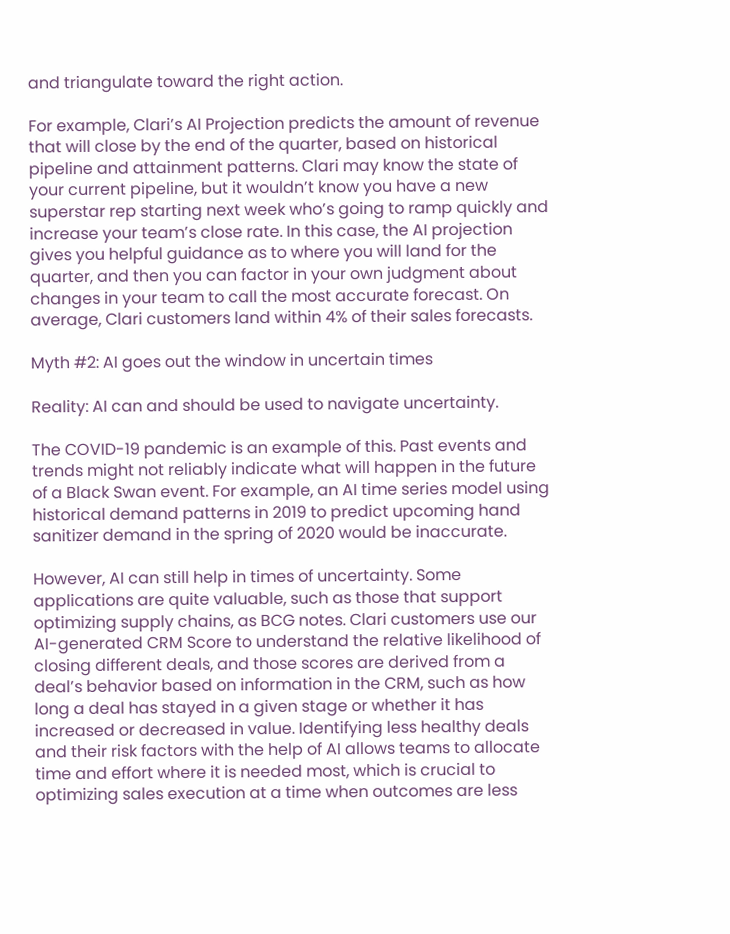and triangulate toward the right action.

For example, Clari’s AI Projection predicts the amount of revenue that will close by the end of the quarter, based on historical pipeline and attainment patterns. Clari may know the state of your current pipeline, but it wouldn’t know you have a new superstar rep starting next week who’s going to ramp quickly and increase your team’s close rate. In this case, the AI projection gives you helpful guidance as to where you will land for the quarter, and then you can factor in your own judgment about changes in your team to call the most accurate forecast. On average, Clari customers land within 4% of their sales forecasts.

Myth #2: AI goes out the window in uncertain times

Reality: AI can and should be used to navigate uncertainty.

The COVID-19 pandemic is an example of this. Past events and trends might not reliably indicate what will happen in the future of a Black Swan event. For example, an AI time series model using historical demand patterns in 2019 to predict upcoming hand sanitizer demand in the spring of 2020 would be inaccurate.

However, AI can still help in times of uncertainty. Some applications are quite valuable, such as those that support optimizing supply chains, as BCG notes. Clari customers use our AI-generated CRM Score to understand the relative likelihood of closing different deals, and those scores are derived from a deal’s behavior based on information in the CRM, such as how long a deal has stayed in a given stage or whether it has increased or decreased in value. Identifying less healthy deals and their risk factors with the help of AI allows teams to allocate time and effort where it is needed most, which is crucial to optimizing sales execution at a time when outcomes are less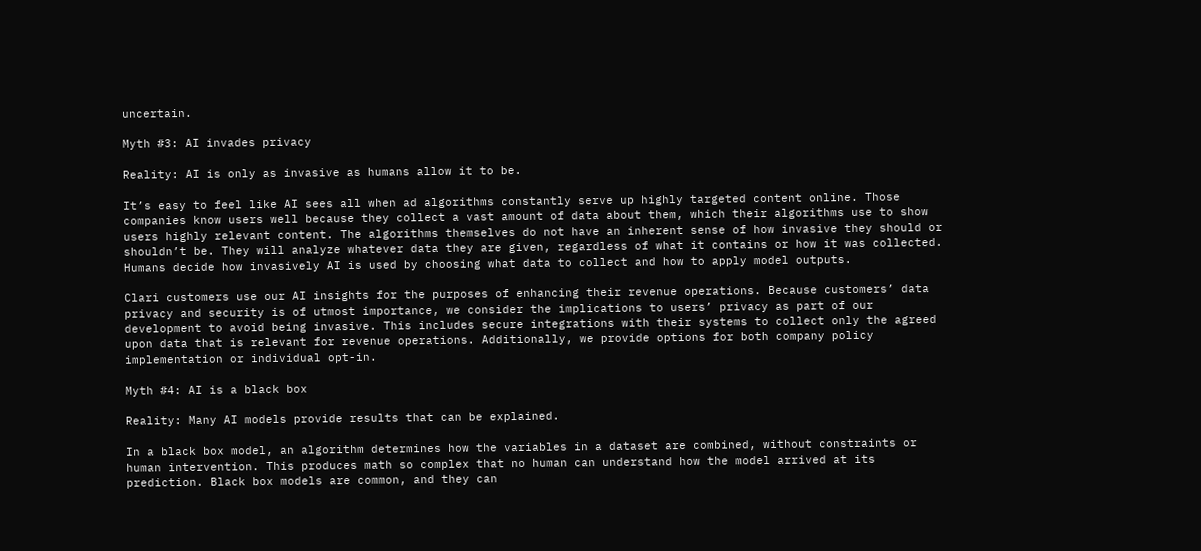uncertain.

Myth #3: AI invades privacy

Reality: AI is only as invasive as humans allow it to be.

It’s easy to feel like AI sees all when ad algorithms constantly serve up highly targeted content online. Those companies know users well because they collect a vast amount of data about them, which their algorithms use to show users highly relevant content. The algorithms themselves do not have an inherent sense of how invasive they should or shouldn’t be. They will analyze whatever data they are given, regardless of what it contains or how it was collected. Humans decide how invasively AI is used by choosing what data to collect and how to apply model outputs.

Clari customers use our AI insights for the purposes of enhancing their revenue operations. Because customers’ data privacy and security is of utmost importance, we consider the implications to users’ privacy as part of our development to avoid being invasive. This includes secure integrations with their systems to collect only the agreed upon data that is relevant for revenue operations. Additionally, we provide options for both company policy implementation or individual opt-in.

Myth #4: AI is a black box

Reality: Many AI models provide results that can be explained.

In a black box model, an algorithm determines how the variables in a dataset are combined, without constraints or human intervention. This produces math so complex that no human can understand how the model arrived at its prediction. Black box models are common, and they can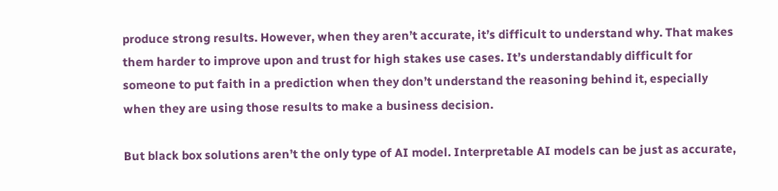produce strong results. However, when they aren’t accurate, it’s difficult to understand why. That makes them harder to improve upon and trust for high stakes use cases. It’s understandably difficult for someone to put faith in a prediction when they don’t understand the reasoning behind it, especially when they are using those results to make a business decision.

But black box solutions aren’t the only type of AI model. Interpretable AI models can be just as accurate,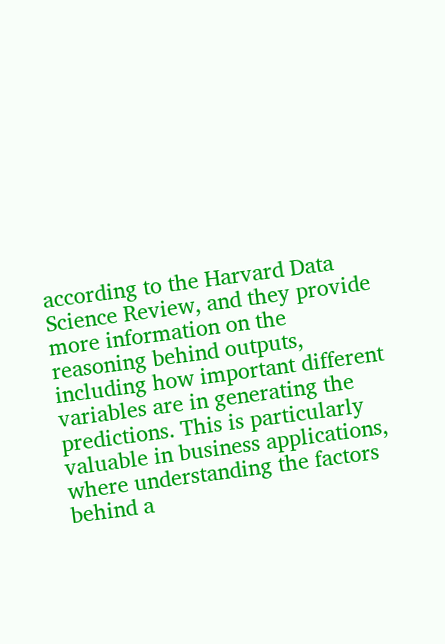according to the Harvard Data Science Review, and they provide more information on the reasoning behind outputs, including how important different variables are in generating the predictions. This is particularly valuable in business applications, where understanding the factors behind a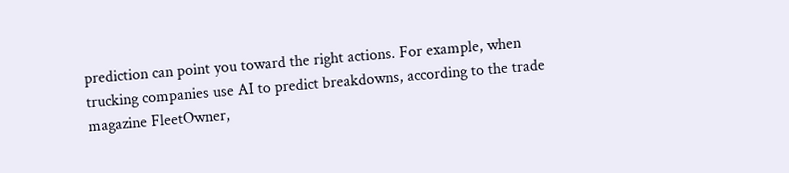prediction can point you toward the right actions. For example, when trucking companies use AI to predict breakdowns, according to the trade magazine FleetOwner,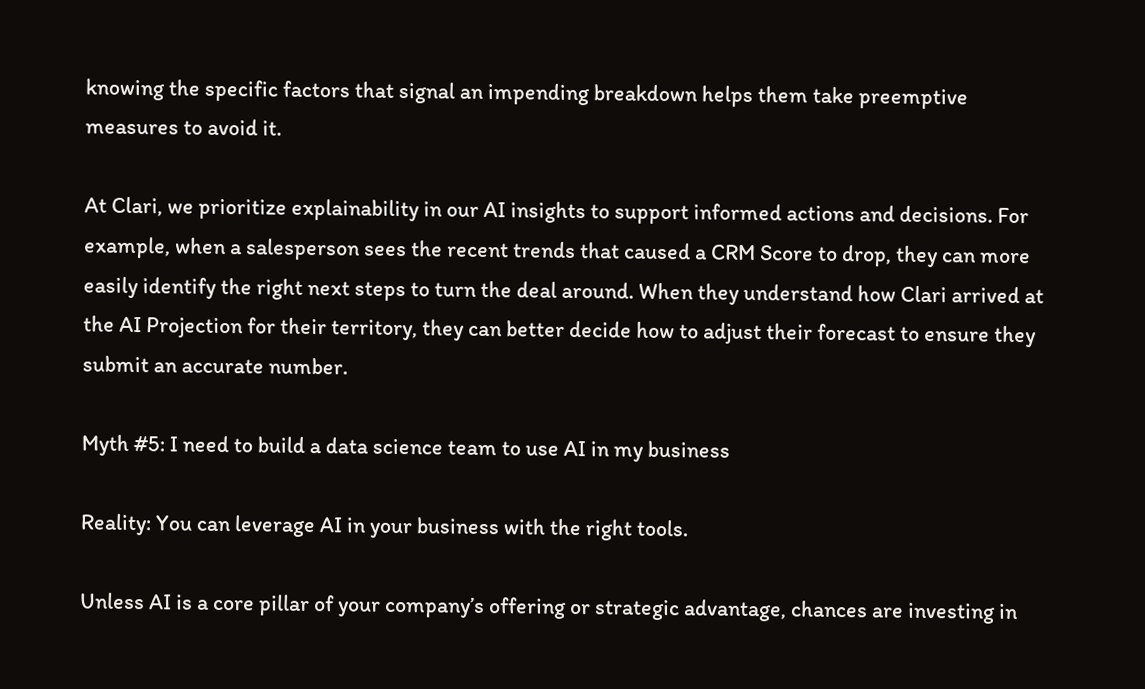knowing the specific factors that signal an impending breakdown helps them take preemptive measures to avoid it.

At Clari, we prioritize explainability in our AI insights to support informed actions and decisions. For example, when a salesperson sees the recent trends that caused a CRM Score to drop, they can more easily identify the right next steps to turn the deal around. When they understand how Clari arrived at the AI Projection for their territory, they can better decide how to adjust their forecast to ensure they submit an accurate number.

Myth #5: I need to build a data science team to use AI in my business

Reality: You can leverage AI in your business with the right tools.

Unless AI is a core pillar of your company’s offering or strategic advantage, chances are investing in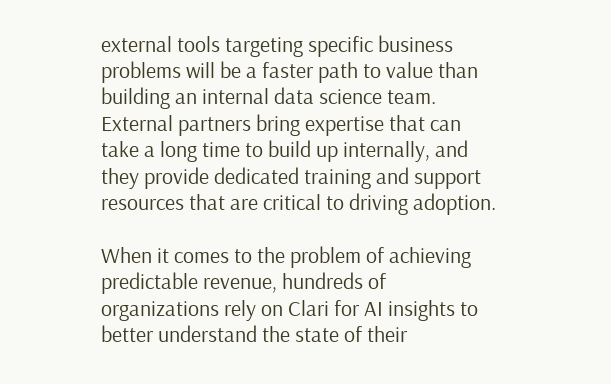external tools targeting specific business problems will be a faster path to value than building an internal data science team. External partners bring expertise that can take a long time to build up internally, and they provide dedicated training and support resources that are critical to driving adoption.

When it comes to the problem of achieving predictable revenue, hundreds of organizations rely on Clari for AI insights to better understand the state of their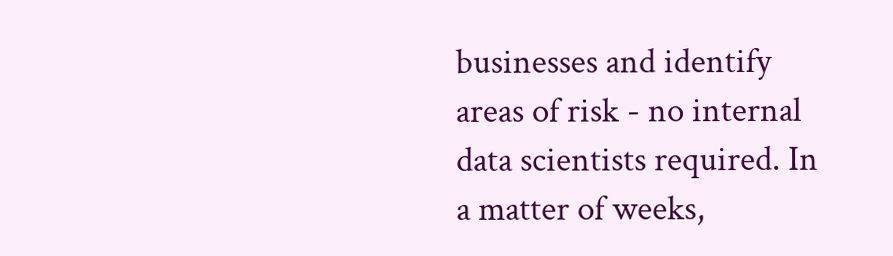businesses and identify areas of risk - no internal data scientists required. In a matter of weeks,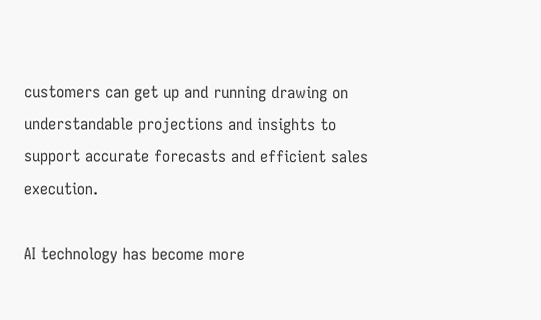customers can get up and running drawing on understandable projections and insights to support accurate forecasts and efficient sales execution.

AI technology has become more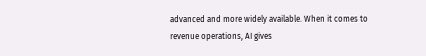advanced and more widely available. When it comes to revenue operations, AI gives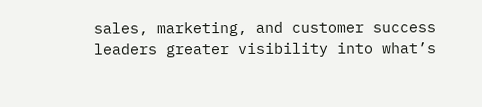sales, marketing, and customer success leaders greater visibility into what’s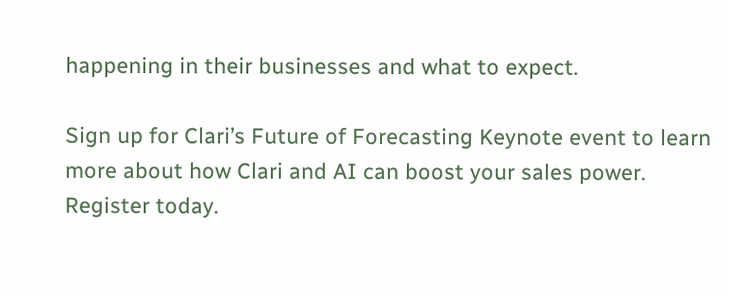happening in their businesses and what to expect.

Sign up for Clari’s Future of Forecasting Keynote event to learn more about how Clari and AI can boost your sales power. Register today.